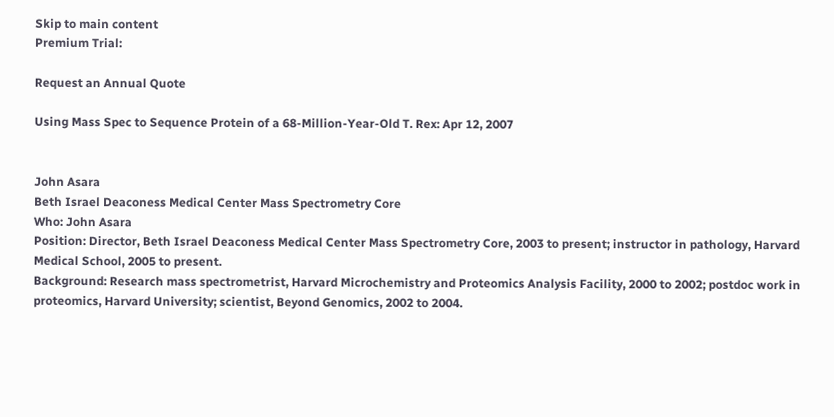Skip to main content
Premium Trial:

Request an Annual Quote

Using Mass Spec to Sequence Protein of a 68-Million-Year-Old T. Rex: Apr 12, 2007


John Asara
Beth Israel Deaconess Medical Center Mass Spectrometry Core
Who: John Asara
Position: Director, Beth Israel Deaconess Medical Center Mass Spectrometry Core, 2003 to present; instructor in pathology, Harvard Medical School, 2005 to present.
Background: Research mass spectrometrist, Harvard Microchemistry and Proteomics Analysis Facility, 2000 to 2002; postdoc work in proteomics, Harvard University; scientist, Beyond Genomics, 2002 to 2004.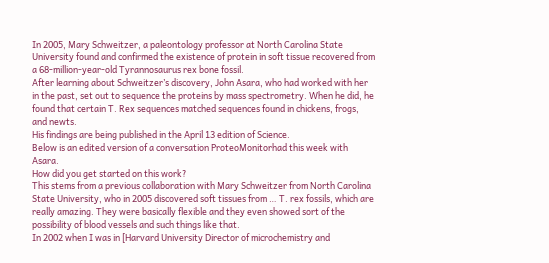In 2005, Mary Schweitzer, a paleontology professor at North Carolina State University found and confirmed the existence of protein in soft tissue recovered from a 68-million-year-old Tyrannosaurus rex bone fossil.
After learning about Schweitzer’s discovery, John Asara, who had worked with her in the past, set out to sequence the proteins by mass spectrometry. When he did, he found that certain T. Rex sequences matched sequences found in chickens, frogs, and newts.
His findings are being published in the April 13 edition of Science.
Below is an edited version of a conversation ProteoMonitorhad this week with Asara.
How did you get started on this work?
This stems from a previous collaboration with Mary Schweitzer from North Carolina State University, who in 2005 discovered soft tissues from … T. rex fossils, which are really amazing. They were basically flexible and they even showed sort of the possibility of blood vessels and such things like that.
In 2002 when I was in [Harvard University Director of microchemistry and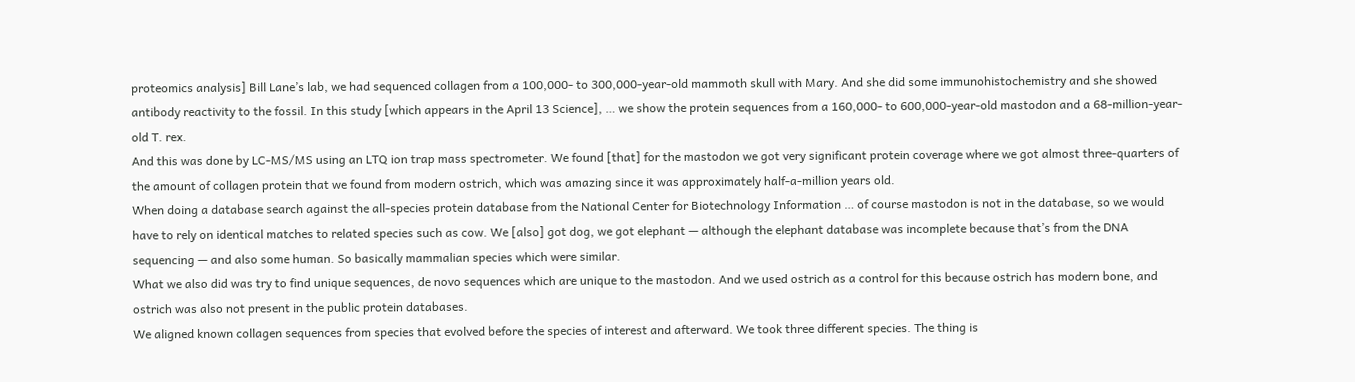proteomics analysis] Bill Lane’s lab, we had sequenced collagen from a 100,000- to 300,000-year-old mammoth skull with Mary. And she did some immunohistochemistry and she showed antibody reactivity to the fossil. In this study [which appears in the April 13 Science], … we show the protein sequences from a 160,000- to 600,000-year-old mastodon and a 68-million-year-old T. rex.
And this was done by LC-MS/MS using an LTQ ion trap mass spectrometer. We found [that] for the mastodon we got very significant protein coverage where we got almost three-quarters of the amount of collagen protein that we found from modern ostrich, which was amazing since it was approximately half-a-million years old.
When doing a database search against the all-species protein database from the National Center for Biotechnology Information … of course mastodon is not in the database, so we would have to rely on identical matches to related species such as cow. We [also] got dog, we got elephant — although the elephant database was incomplete because that’s from the DNA sequencing — and also some human. So basically mammalian species which were similar.
What we also did was try to find unique sequences, de novo sequences which are unique to the mastodon. And we used ostrich as a control for this because ostrich has modern bone, and ostrich was also not present in the public protein databases.
We aligned known collagen sequences from species that evolved before the species of interest and afterward. We took three different species. The thing is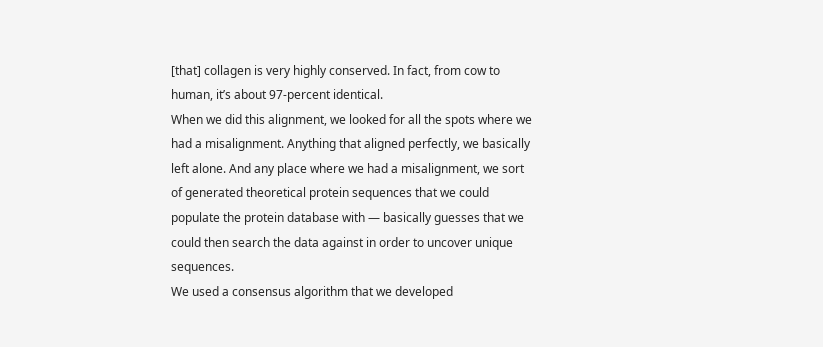[that] collagen is very highly conserved. In fact, from cow to human, it’s about 97-percent identical.
When we did this alignment, we looked for all the spots where we had a misalignment. Anything that aligned perfectly, we basically left alone. And any place where we had a misalignment, we sort of generated theoretical protein sequences that we could populate the protein database with — basically guesses that we could then search the data against in order to uncover unique sequences.
We used a consensus algorithm that we developed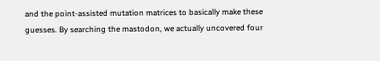and the point-assisted mutation matrices to basically make these guesses. By searching the mastodon, we actually uncovered four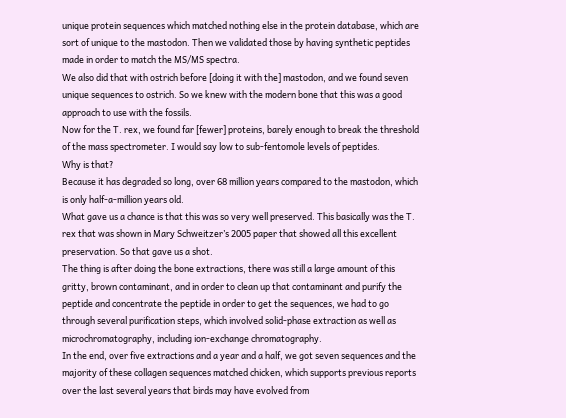unique protein sequences which matched nothing else in the protein database, which are sort of unique to the mastodon. Then we validated those by having synthetic peptides made in order to match the MS/MS spectra.
We also did that with ostrich before [doing it with the] mastodon, and we found seven unique sequences to ostrich. So we knew with the modern bone that this was a good approach to use with the fossils.
Now for the T. rex, we found far [fewer] proteins, barely enough to break the threshold of the mass spectrometer. I would say low to sub-fentomole levels of peptides.
Why is that?
Because it has degraded so long, over 68 million years compared to the mastodon, which is only half-a-million years old.
What gave us a chance is that this was so very well preserved. This basically was the T. rex that was shown in Mary Schweitzer’s 2005 paper that showed all this excellent preservation. So that gave us a shot.
The thing is after doing the bone extractions, there was still a large amount of this gritty, brown contaminant, and in order to clean up that contaminant and purify the peptide and concentrate the peptide in order to get the sequences, we had to go through several purification steps, which involved solid-phase extraction as well as microchromatography, including ion-exchange chromatography.
In the end, over five extractions and a year and a half, we got seven sequences and the majority of these collagen sequences matched chicken, which supports previous reports over the last several years that birds may have evolved from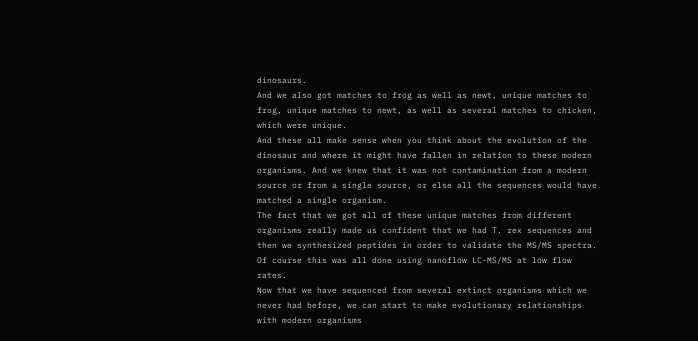dinosaurs.
And we also got matches to frog as well as newt, unique matches to frog, unique matches to newt, as well as several matches to chicken, which were unique.
And these all make sense when you think about the evolution of the dinosaur and where it might have fallen in relation to these modern organisms. And we knew that it was not contamination from a modern source or from a single source, or else all the sequences would have matched a single organism.
The fact that we got all of these unique matches from different organisms really made us confident that we had T. rex sequences and then we synthesized peptides in order to validate the MS/MS spectra. Of course this was all done using nanoflow LC-MS/MS at low flow rates.
Now that we have sequenced from several extinct organisms which we never had before, we can start to make evolutionary relationships with modern organisms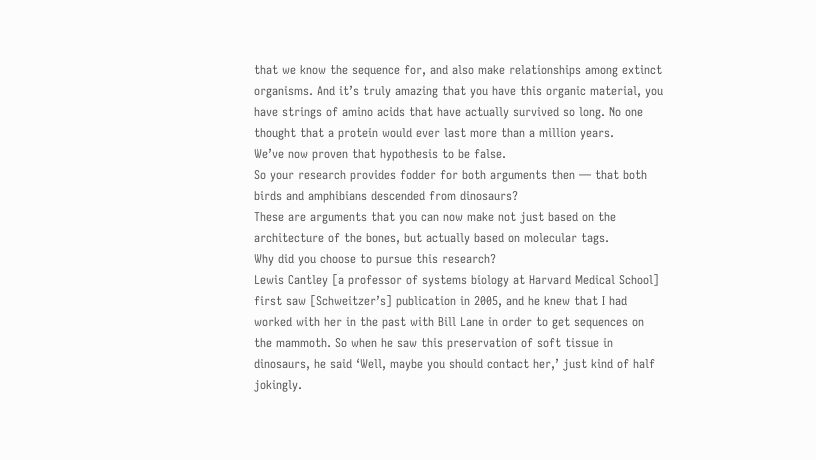that we know the sequence for, and also make relationships among extinct organisms. And it’s truly amazing that you have this organic material, you have strings of amino acids that have actually survived so long. No one thought that a protein would ever last more than a million years.
We’ve now proven that hypothesis to be false.
So your research provides fodder for both arguments then — that both birds and amphibians descended from dinosaurs?
These are arguments that you can now make not just based on the architecture of the bones, but actually based on molecular tags.
Why did you choose to pursue this research?
Lewis Cantley [a professor of systems biology at Harvard Medical School] first saw [Schweitzer’s] publication in 2005, and he knew that I had worked with her in the past with Bill Lane in order to get sequences on the mammoth. So when he saw this preservation of soft tissue in dinosaurs, he said ‘Well, maybe you should contact her,’ just kind of half jokingly.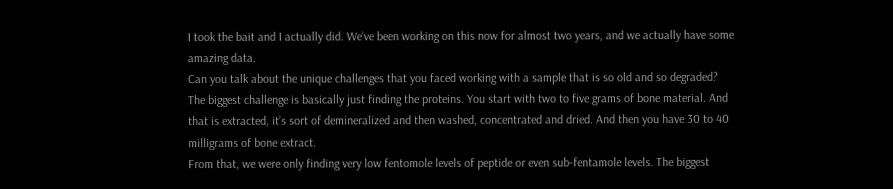I took the bait and I actually did. We’ve been working on this now for almost two years, and we actually have some amazing data.
Can you talk about the unique challenges that you faced working with a sample that is so old and so degraded?
The biggest challenge is basically just finding the proteins. You start with two to five grams of bone material. And that is extracted, it’s sort of demineralized and then washed, concentrated and dried. And then you have 30 to 40 milligrams of bone extract.
From that, we were only finding very low fentomole levels of peptide or even sub-fentamole levels. The biggest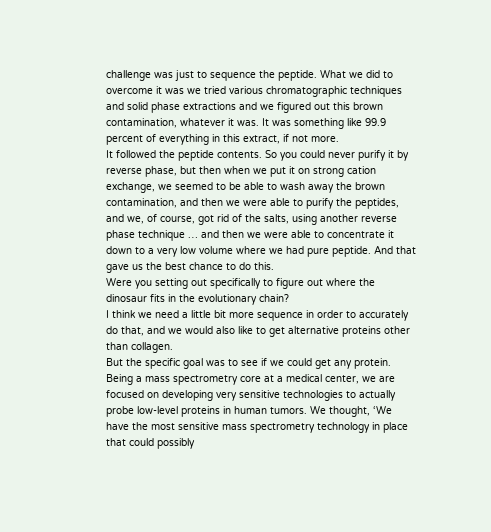challenge was just to sequence the peptide. What we did to overcome it was we tried various chromatographic techniques and solid phase extractions and we figured out this brown contamination, whatever it was. It was something like 99.9 percent of everything in this extract, if not more.
It followed the peptide contents. So you could never purify it by reverse phase, but then when we put it on strong cation exchange, we seemed to be able to wash away the brown contamination, and then we were able to purify the peptides, and we, of course, got rid of the salts, using another reverse phase technique … and then we were able to concentrate it down to a very low volume where we had pure peptide. And that gave us the best chance to do this.
Were you setting out specifically to figure out where the dinosaur fits in the evolutionary chain?
I think we need a little bit more sequence in order to accurately do that, and we would also like to get alternative proteins other than collagen.
But the specific goal was to see if we could get any protein. Being a mass spectrometry core at a medical center, we are focused on developing very sensitive technologies to actually probe low-level proteins in human tumors. We thought, ‘We have the most sensitive mass spectrometry technology in place that could possibly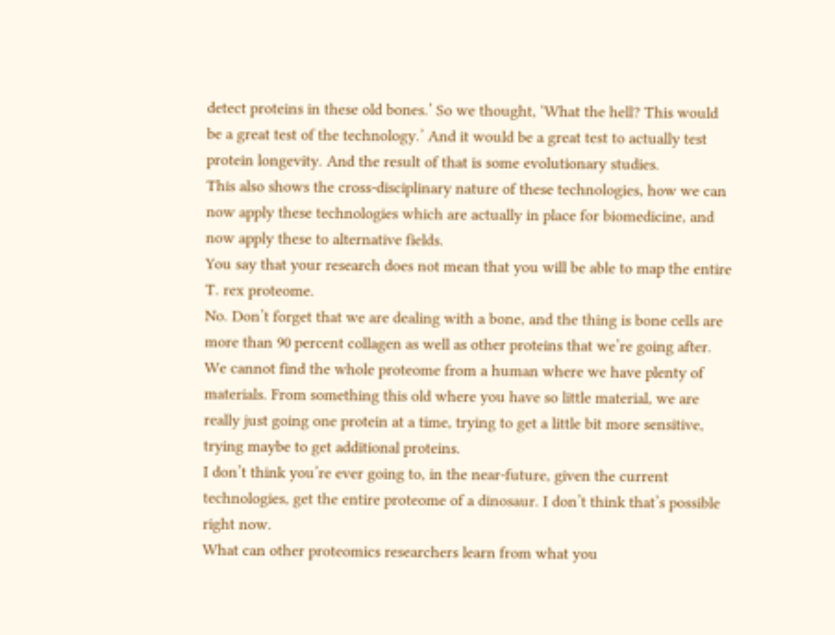detect proteins in these old bones.’ So we thought, ‘What the hell? This would be a great test of the technology.’ And it would be a great test to actually test protein longevity. And the result of that is some evolutionary studies.
This also shows the cross-disciplinary nature of these technologies, how we can now apply these technologies which are actually in place for biomedicine, and now apply these to alternative fields.
You say that your research does not mean that you will be able to map the entire T. rex proteome.
No. Don’t forget that we are dealing with a bone, and the thing is bone cells are more than 90 percent collagen as well as other proteins that we’re going after. We cannot find the whole proteome from a human where we have plenty of materials. From something this old where you have so little material, we are really just going one protein at a time, trying to get a little bit more sensitive, trying maybe to get additional proteins.
I don’t think you’re ever going to, in the near-future, given the current technologies, get the entire proteome of a dinosaur. I don’t think that’s possible right now.
What can other proteomics researchers learn from what you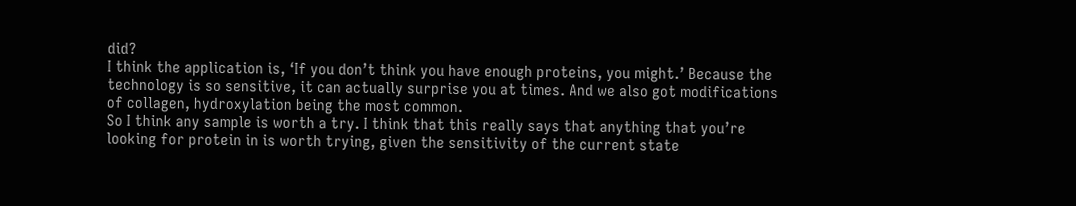did?
I think the application is, ‘If you don’t think you have enough proteins, you might.’ Because the technology is so sensitive, it can actually surprise you at times. And we also got modifications of collagen, hydroxylation being the most common.
So I think any sample is worth a try. I think that this really says that anything that you’re looking for protein in is worth trying, given the sensitivity of the current state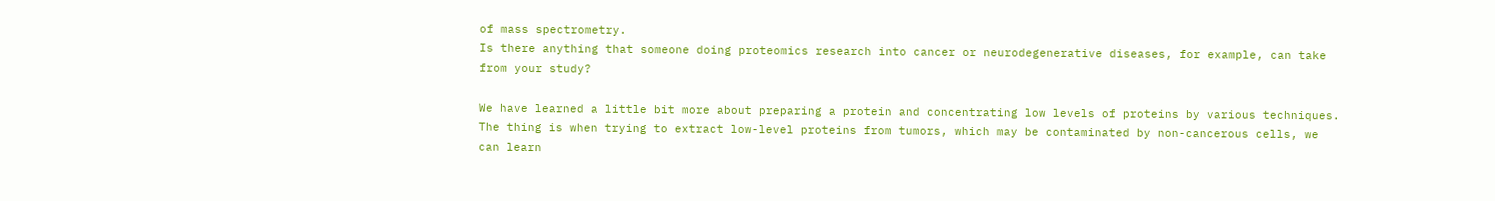of mass spectrometry.
Is there anything that someone doing proteomics research into cancer or neurodegenerative diseases, for example, can take from your study?

We have learned a little bit more about preparing a protein and concentrating low levels of proteins by various techniques. The thing is when trying to extract low-level proteins from tumors, which may be contaminated by non-cancerous cells, we can learn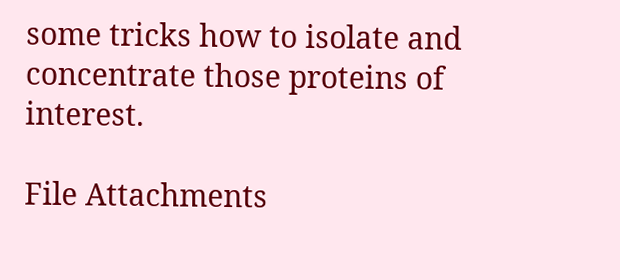some tricks how to isolate and concentrate those proteins of interest.

File Attachments